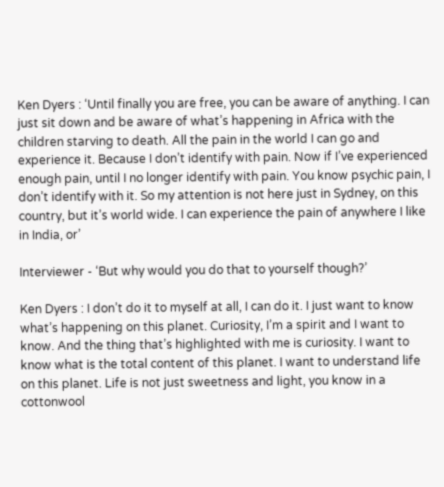Ken Dyers : ‘Until finally you are free, you can be aware of anything. I can just sit down and be aware of what’s happening in Africa with the children starving to death. All the pain in the world I can go and experience it. Because I don’t identify with pain. Now if I’ve experienced enough pain, until I no longer identify with pain. You know psychic pain, I don’t identify with it. So my attention is not here just in Sydney, on this country, but it’s world wide. I can experience the pain of anywhere I like in India, or’

Interviewer - ‘But why would you do that to yourself though?’

Ken Dyers : I don’t do it to myself at all, I can do it. I just want to know what’s happening on this planet. Curiosity, I’m a spirit and I want to know. And the thing that’s highlighted with me is curiosity. I want to know what is the total content of this planet. I want to understand life on this planet. Life is not just sweetness and light, you know in a cottonwool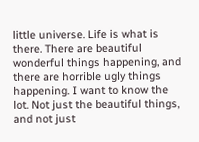little universe. Life is what is there. There are beautiful wonderful things happening, and there are horrible ugly things happening. I want to know the lot. Not just the beautiful things, and not just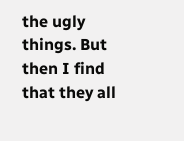the ugly things. But then I find that they all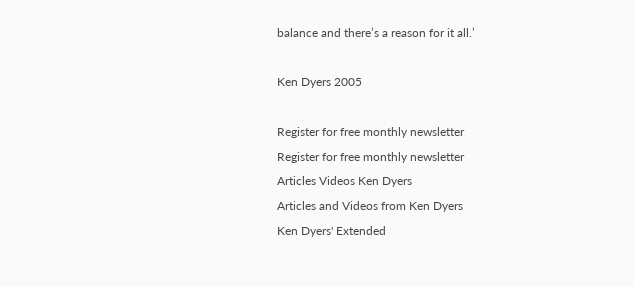balance and there’s a reason for it all.’

Ken Dyers 2005

Register for free monthly newsletter
Register for free monthly newsletter
Articles Videos Ken Dyers
Articles and Videos from Ken Dyers
Ken Dyers' Extended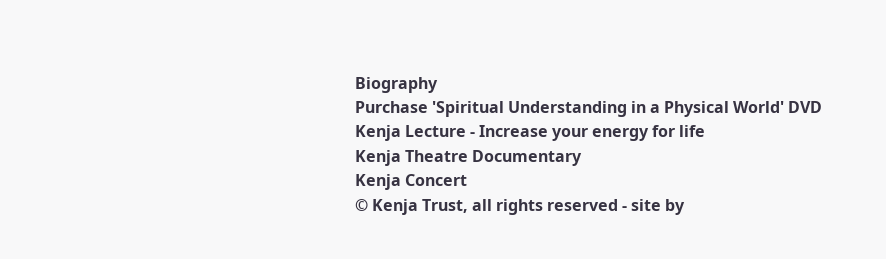Biography
Purchase 'Spiritual Understanding in a Physical World' DVD
Kenja Lecture - Increase your energy for life
Kenja Theatre Documentary
Kenja Concert
© Kenja Trust, all rights reserved - site by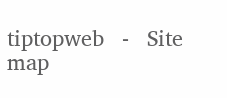tiptopweb   -   Site map